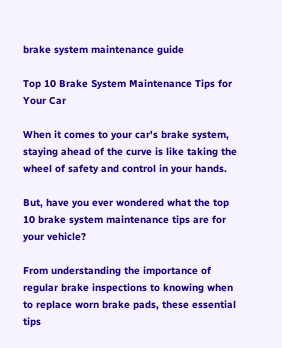brake system maintenance guide

Top 10 Brake System Maintenance Tips for Your Car

When it comes to your car's brake system, staying ahead of the curve is like taking the wheel of safety and control in your hands.

But, have you ever wondered what the top 10 brake system maintenance tips are for your vehicle?

From understanding the importance of regular brake inspections to knowing when to replace worn brake pads, these essential tips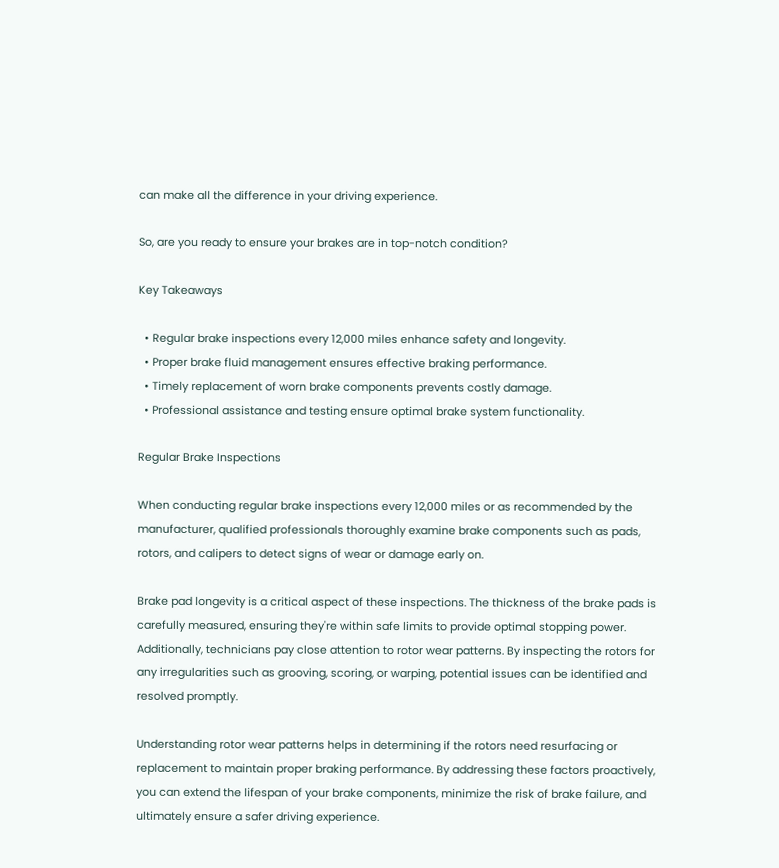can make all the difference in your driving experience.

So, are you ready to ensure your brakes are in top-notch condition?

Key Takeaways

  • Regular brake inspections every 12,000 miles enhance safety and longevity.
  • Proper brake fluid management ensures effective braking performance.
  • Timely replacement of worn brake components prevents costly damage.
  • Professional assistance and testing ensure optimal brake system functionality.

Regular Brake Inspections

When conducting regular brake inspections every 12,000 miles or as recommended by the manufacturer, qualified professionals thoroughly examine brake components such as pads, rotors, and calipers to detect signs of wear or damage early on.

Brake pad longevity is a critical aspect of these inspections. The thickness of the brake pads is carefully measured, ensuring they're within safe limits to provide optimal stopping power. Additionally, technicians pay close attention to rotor wear patterns. By inspecting the rotors for any irregularities such as grooving, scoring, or warping, potential issues can be identified and resolved promptly.

Understanding rotor wear patterns helps in determining if the rotors need resurfacing or replacement to maintain proper braking performance. By addressing these factors proactively, you can extend the lifespan of your brake components, minimize the risk of brake failure, and ultimately ensure a safer driving experience.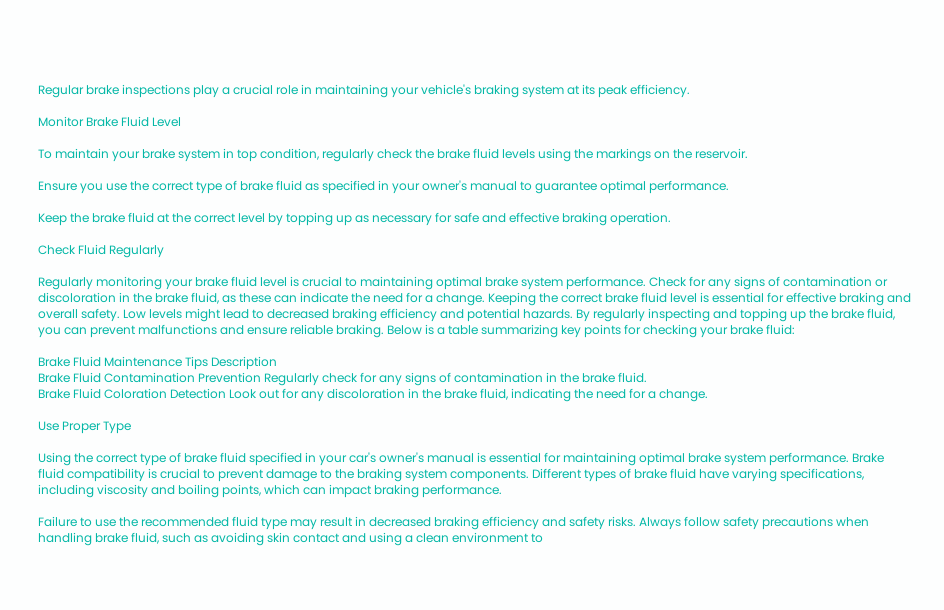Regular brake inspections play a crucial role in maintaining your vehicle's braking system at its peak efficiency.

Monitor Brake Fluid Level

To maintain your brake system in top condition, regularly check the brake fluid levels using the markings on the reservoir.

Ensure you use the correct type of brake fluid as specified in your owner's manual to guarantee optimal performance.

Keep the brake fluid at the correct level by topping up as necessary for safe and effective braking operation.

Check Fluid Regularly

Regularly monitoring your brake fluid level is crucial to maintaining optimal brake system performance. Check for any signs of contamination or discoloration in the brake fluid, as these can indicate the need for a change. Keeping the correct brake fluid level is essential for effective braking and overall safety. Low levels might lead to decreased braking efficiency and potential hazards. By regularly inspecting and topping up the brake fluid, you can prevent malfunctions and ensure reliable braking. Below is a table summarizing key points for checking your brake fluid:

Brake Fluid Maintenance Tips Description
Brake Fluid Contamination Prevention Regularly check for any signs of contamination in the brake fluid.
Brake Fluid Coloration Detection Look out for any discoloration in the brake fluid, indicating the need for a change.

Use Proper Type

Using the correct type of brake fluid specified in your car's owner's manual is essential for maintaining optimal brake system performance. Brake fluid compatibility is crucial to prevent damage to the braking system components. Different types of brake fluid have varying specifications, including viscosity and boiling points, which can impact braking performance.

Failure to use the recommended fluid type may result in decreased braking efficiency and safety risks. Always follow safety precautions when handling brake fluid, such as avoiding skin contact and using a clean environment to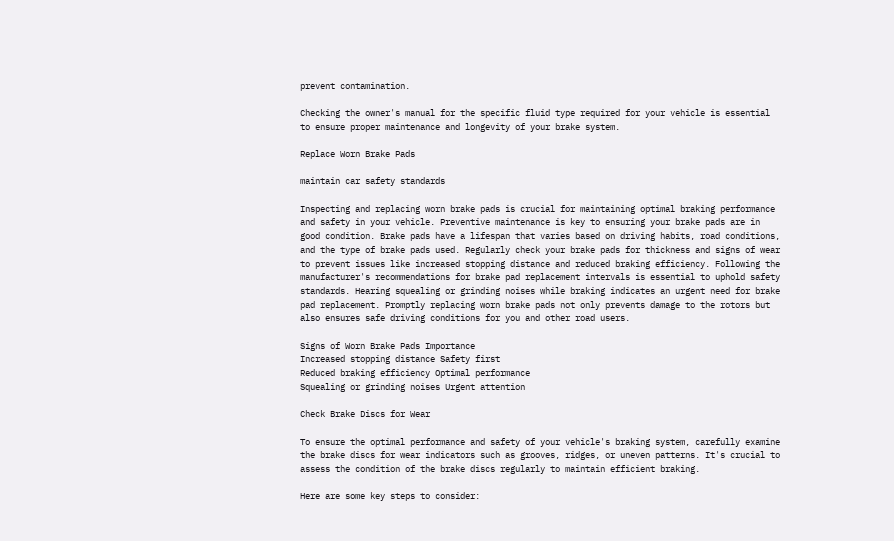prevent contamination.

Checking the owner's manual for the specific fluid type required for your vehicle is essential to ensure proper maintenance and longevity of your brake system.

Replace Worn Brake Pads

maintain car safety standards

Inspecting and replacing worn brake pads is crucial for maintaining optimal braking performance and safety in your vehicle. Preventive maintenance is key to ensuring your brake pads are in good condition. Brake pads have a lifespan that varies based on driving habits, road conditions, and the type of brake pads used. Regularly check your brake pads for thickness and signs of wear to prevent issues like increased stopping distance and reduced braking efficiency. Following the manufacturer's recommendations for brake pad replacement intervals is essential to uphold safety standards. Hearing squealing or grinding noises while braking indicates an urgent need for brake pad replacement. Promptly replacing worn brake pads not only prevents damage to the rotors but also ensures safe driving conditions for you and other road users.

Signs of Worn Brake Pads Importance
Increased stopping distance Safety first
Reduced braking efficiency Optimal performance
Squealing or grinding noises Urgent attention

Check Brake Discs for Wear

To ensure the optimal performance and safety of your vehicle's braking system, carefully examine the brake discs for wear indicators such as grooves, ridges, or uneven patterns. It's crucial to assess the condition of the brake discs regularly to maintain efficient braking.

Here are some key steps to consider: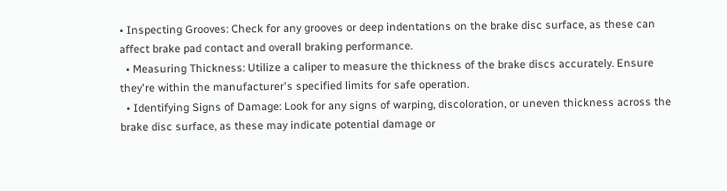• Inspecting Grooves: Check for any grooves or deep indentations on the brake disc surface, as these can affect brake pad contact and overall braking performance.
  • Measuring Thickness: Utilize a caliper to measure the thickness of the brake discs accurately. Ensure they're within the manufacturer's specified limits for safe operation.
  • Identifying Signs of Damage: Look for any signs of warping, discoloration, or uneven thickness across the brake disc surface, as these may indicate potential damage or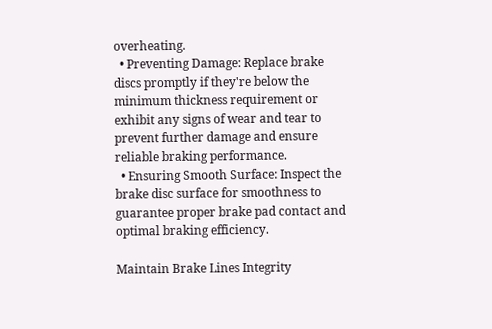overheating.
  • Preventing Damage: Replace brake discs promptly if they're below the minimum thickness requirement or exhibit any signs of wear and tear to prevent further damage and ensure reliable braking performance.
  • Ensuring Smooth Surface: Inspect the brake disc surface for smoothness to guarantee proper brake pad contact and optimal braking efficiency.

Maintain Brake Lines Integrity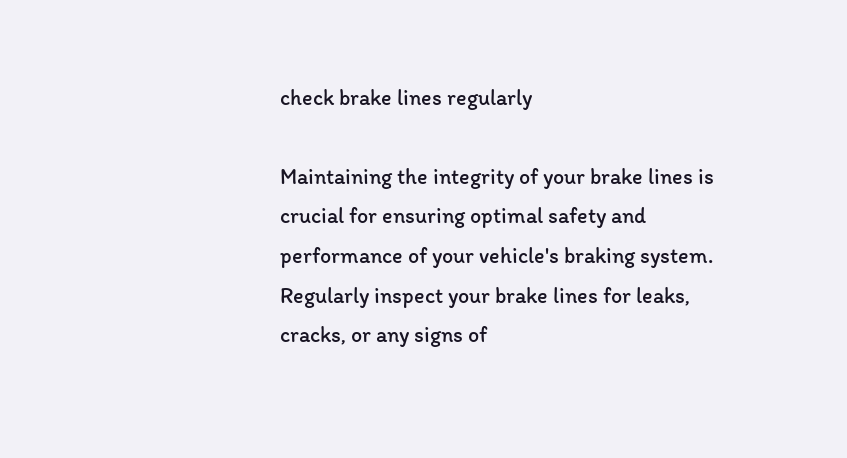check brake lines regularly

Maintaining the integrity of your brake lines is crucial for ensuring optimal safety and performance of your vehicle's braking system. Regularly inspect your brake lines for leaks, cracks, or any signs of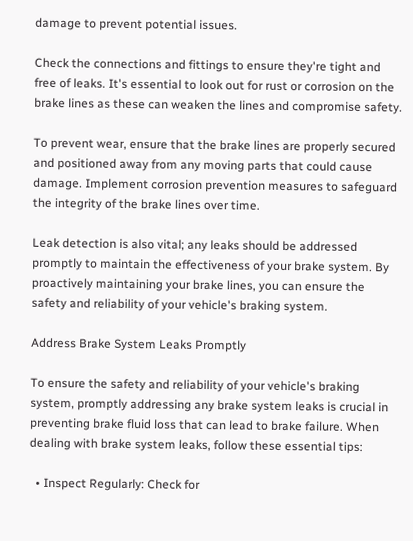damage to prevent potential issues.

Check the connections and fittings to ensure they're tight and free of leaks. It's essential to look out for rust or corrosion on the brake lines as these can weaken the lines and compromise safety.

To prevent wear, ensure that the brake lines are properly secured and positioned away from any moving parts that could cause damage. Implement corrosion prevention measures to safeguard the integrity of the brake lines over time.

Leak detection is also vital; any leaks should be addressed promptly to maintain the effectiveness of your brake system. By proactively maintaining your brake lines, you can ensure the safety and reliability of your vehicle's braking system.

Address Brake System Leaks Promptly

To ensure the safety and reliability of your vehicle's braking system, promptly addressing any brake system leaks is crucial in preventing brake fluid loss that can lead to brake failure. When dealing with brake system leaks, follow these essential tips:

  • Inspect Regularly: Check for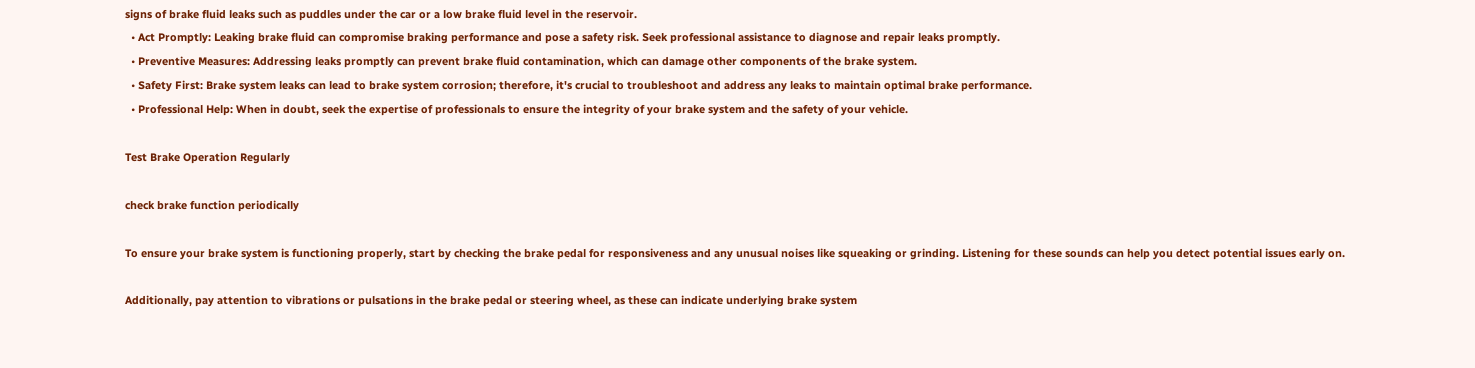signs of brake fluid leaks such as puddles under the car or a low brake fluid level in the reservoir.
  • Act Promptly: Leaking brake fluid can compromise braking performance and pose a safety risk. Seek professional assistance to diagnose and repair leaks promptly.
  • Preventive Measures: Addressing leaks promptly can prevent brake fluid contamination, which can damage other components of the brake system.
  • Safety First: Brake system leaks can lead to brake system corrosion; therefore, it's crucial to troubleshoot and address any leaks to maintain optimal brake performance.
  • Professional Help: When in doubt, seek the expertise of professionals to ensure the integrity of your brake system and the safety of your vehicle.

Test Brake Operation Regularly

check brake function periodically

To ensure your brake system is functioning properly, start by checking the brake pedal for responsiveness and any unusual noises like squeaking or grinding. Listening for these sounds can help you detect potential issues early on.

Additionally, pay attention to vibrations or pulsations in the brake pedal or steering wheel, as these can indicate underlying brake system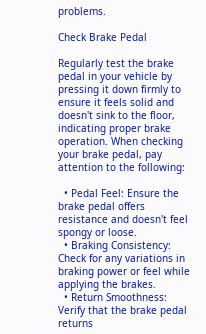problems.

Check Brake Pedal

Regularly test the brake pedal in your vehicle by pressing it down firmly to ensure it feels solid and doesn't sink to the floor, indicating proper brake operation. When checking your brake pedal, pay attention to the following:

  • Pedal Feel: Ensure the brake pedal offers resistance and doesn't feel spongy or loose.
  • Braking Consistency: Check for any variations in braking power or feel while applying the brakes.
  • Return Smoothness: Verify that the brake pedal returns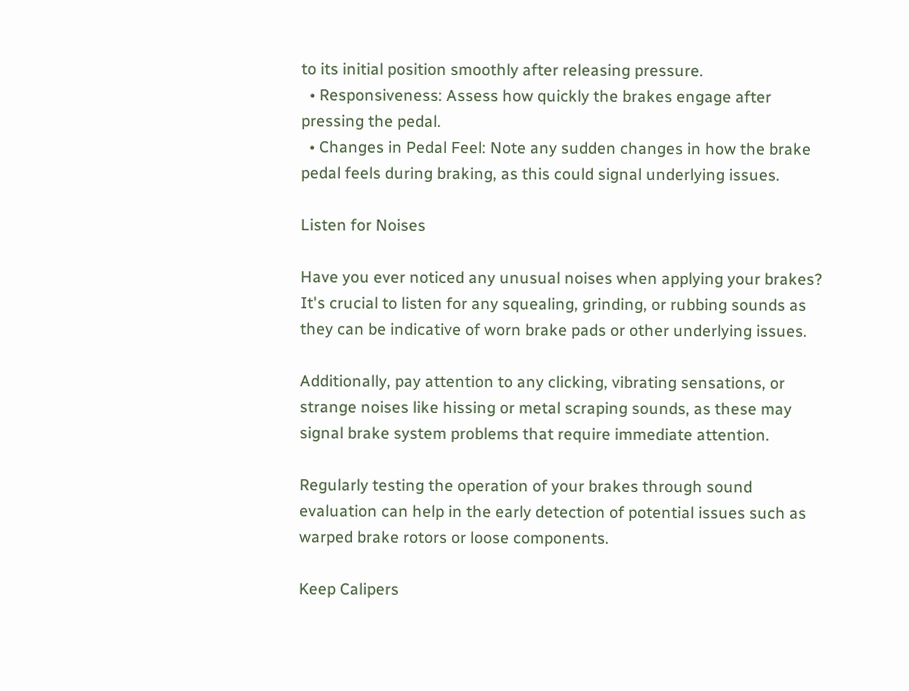to its initial position smoothly after releasing pressure.
  • Responsiveness: Assess how quickly the brakes engage after pressing the pedal.
  • Changes in Pedal Feel: Note any sudden changes in how the brake pedal feels during braking, as this could signal underlying issues.

Listen for Noises

Have you ever noticed any unusual noises when applying your brakes? It's crucial to listen for any squealing, grinding, or rubbing sounds as they can be indicative of worn brake pads or other underlying issues.

Additionally, pay attention to any clicking, vibrating sensations, or strange noises like hissing or metal scraping sounds, as these may signal brake system problems that require immediate attention.

Regularly testing the operation of your brakes through sound evaluation can help in the early detection of potential issues such as warped brake rotors or loose components.

Keep Calipers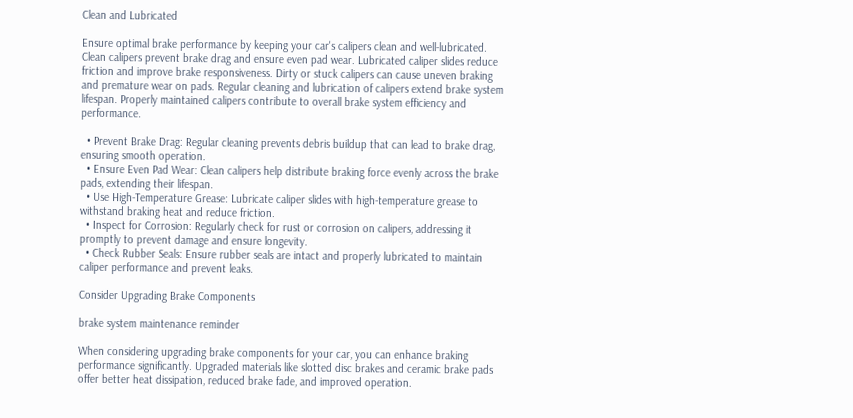Clean and Lubricated

Ensure optimal brake performance by keeping your car's calipers clean and well-lubricated. Clean calipers prevent brake drag and ensure even pad wear. Lubricated caliper slides reduce friction and improve brake responsiveness. Dirty or stuck calipers can cause uneven braking and premature wear on pads. Regular cleaning and lubrication of calipers extend brake system lifespan. Properly maintained calipers contribute to overall brake system efficiency and performance.

  • Prevent Brake Drag: Regular cleaning prevents debris buildup that can lead to brake drag, ensuring smooth operation.
  • Ensure Even Pad Wear: Clean calipers help distribute braking force evenly across the brake pads, extending their lifespan.
  • Use High-Temperature Grease: Lubricate caliper slides with high-temperature grease to withstand braking heat and reduce friction.
  • Inspect for Corrosion: Regularly check for rust or corrosion on calipers, addressing it promptly to prevent damage and ensure longevity.
  • Check Rubber Seals: Ensure rubber seals are intact and properly lubricated to maintain caliper performance and prevent leaks.

Consider Upgrading Brake Components

brake system maintenance reminder

When considering upgrading brake components for your car, you can enhance braking performance significantly. Upgraded materials like slotted disc brakes and ceramic brake pads offer better heat dissipation, reduced brake fade, and improved operation.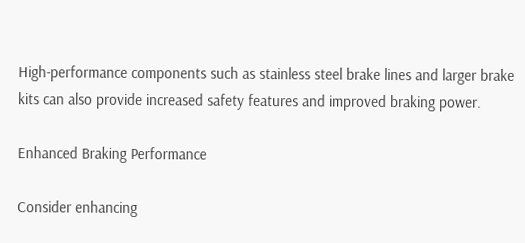High-performance components such as stainless steel brake lines and larger brake kits can also provide increased safety features and improved braking power.

Enhanced Braking Performance

Consider enhancing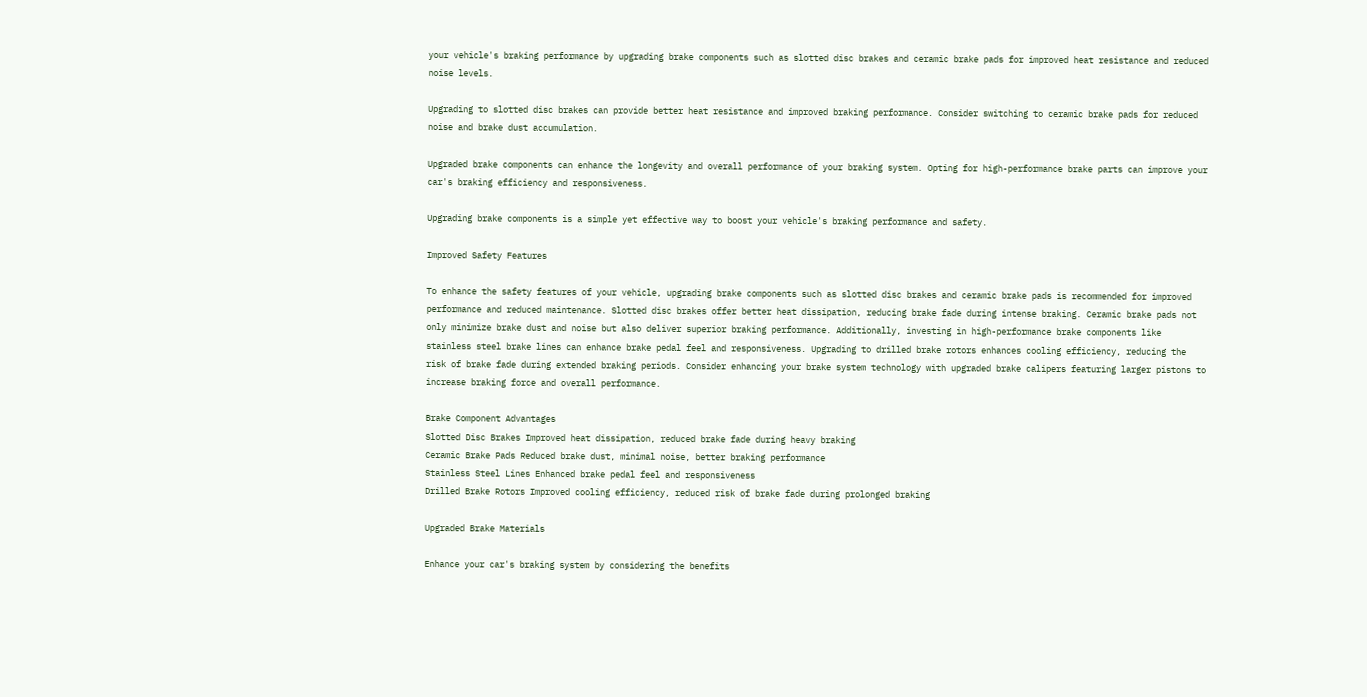your vehicle's braking performance by upgrading brake components such as slotted disc brakes and ceramic brake pads for improved heat resistance and reduced noise levels.

Upgrading to slotted disc brakes can provide better heat resistance and improved braking performance. Consider switching to ceramic brake pads for reduced noise and brake dust accumulation.

Upgraded brake components can enhance the longevity and overall performance of your braking system. Opting for high-performance brake parts can improve your car's braking efficiency and responsiveness.

Upgrading brake components is a simple yet effective way to boost your vehicle's braking performance and safety.

Improved Safety Features

To enhance the safety features of your vehicle, upgrading brake components such as slotted disc brakes and ceramic brake pads is recommended for improved performance and reduced maintenance. Slotted disc brakes offer better heat dissipation, reducing brake fade during intense braking. Ceramic brake pads not only minimize brake dust and noise but also deliver superior braking performance. Additionally, investing in high-performance brake components like stainless steel brake lines can enhance brake pedal feel and responsiveness. Upgrading to drilled brake rotors enhances cooling efficiency, reducing the risk of brake fade during extended braking periods. Consider enhancing your brake system technology with upgraded brake calipers featuring larger pistons to increase braking force and overall performance.

Brake Component Advantages
Slotted Disc Brakes Improved heat dissipation, reduced brake fade during heavy braking
Ceramic Brake Pads Reduced brake dust, minimal noise, better braking performance
Stainless Steel Lines Enhanced brake pedal feel and responsiveness
Drilled Brake Rotors Improved cooling efficiency, reduced risk of brake fade during prolonged braking

Upgraded Brake Materials

Enhance your car's braking system by considering the benefits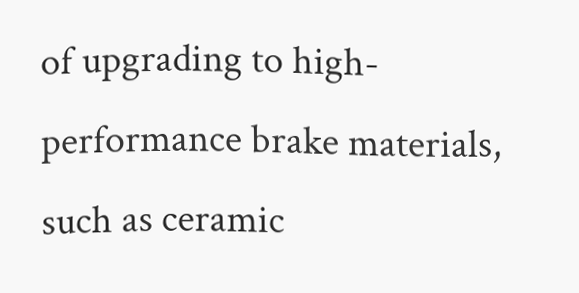of upgrading to high-performance brake materials, such as ceramic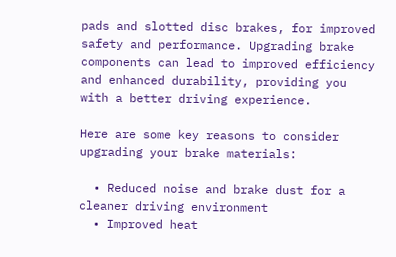pads and slotted disc brakes, for improved safety and performance. Upgrading brake components can lead to improved efficiency and enhanced durability, providing you with a better driving experience.

Here are some key reasons to consider upgrading your brake materials:

  • Reduced noise and brake dust for a cleaner driving environment
  • Improved heat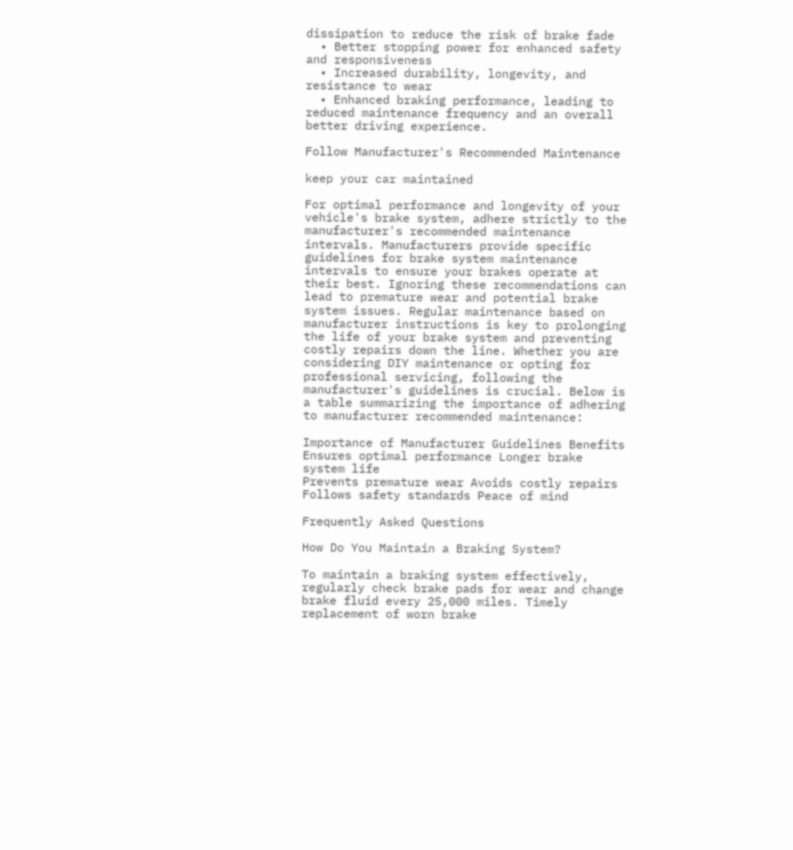dissipation to reduce the risk of brake fade
  • Better stopping power for enhanced safety and responsiveness
  • Increased durability, longevity, and resistance to wear
  • Enhanced braking performance, leading to reduced maintenance frequency and an overall better driving experience.

Follow Manufacturer's Recommended Maintenance

keep your car maintained

For optimal performance and longevity of your vehicle's brake system, adhere strictly to the manufacturer's recommended maintenance intervals. Manufacturers provide specific guidelines for brake system maintenance intervals to ensure your brakes operate at their best. Ignoring these recommendations can lead to premature wear and potential brake system issues. Regular maintenance based on manufacturer instructions is key to prolonging the life of your brake system and preventing costly repairs down the line. Whether you are considering DIY maintenance or opting for professional servicing, following the manufacturer's guidelines is crucial. Below is a table summarizing the importance of adhering to manufacturer recommended maintenance:

Importance of Manufacturer Guidelines Benefits
Ensures optimal performance Longer brake system life
Prevents premature wear Avoids costly repairs
Follows safety standards Peace of mind

Frequently Asked Questions

How Do You Maintain a Braking System?

To maintain a braking system effectively, regularly check brake pads for wear and change brake fluid every 25,000 miles. Timely replacement of worn brake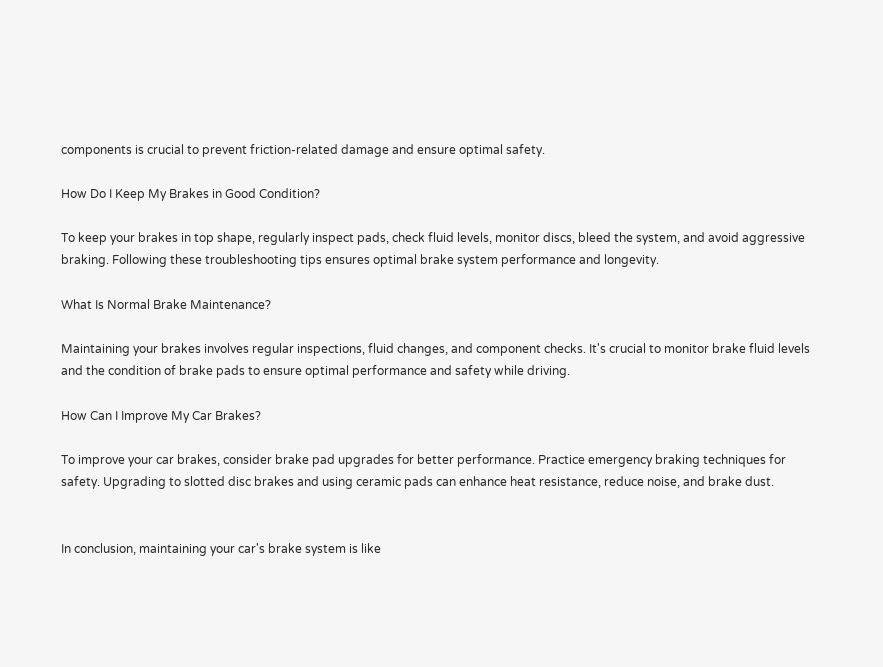components is crucial to prevent friction-related damage and ensure optimal safety.

How Do I Keep My Brakes in Good Condition?

To keep your brakes in top shape, regularly inspect pads, check fluid levels, monitor discs, bleed the system, and avoid aggressive braking. Following these troubleshooting tips ensures optimal brake system performance and longevity.

What Is Normal Brake Maintenance?

Maintaining your brakes involves regular inspections, fluid changes, and component checks. It's crucial to monitor brake fluid levels and the condition of brake pads to ensure optimal performance and safety while driving.

How Can I Improve My Car Brakes?

To improve your car brakes, consider brake pad upgrades for better performance. Practice emergency braking techniques for safety. Upgrading to slotted disc brakes and using ceramic pads can enhance heat resistance, reduce noise, and brake dust.


In conclusion, maintaining your car's brake system is like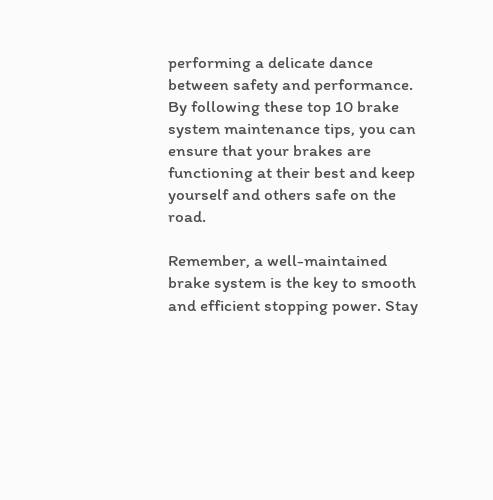performing a delicate dance between safety and performance. By following these top 10 brake system maintenance tips, you can ensure that your brakes are functioning at their best and keep yourself and others safe on the road.

Remember, a well-maintained brake system is the key to smooth and efficient stopping power. Stay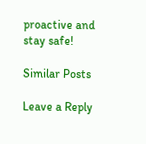proactive and stay safe!

Similar Posts

Leave a Reply